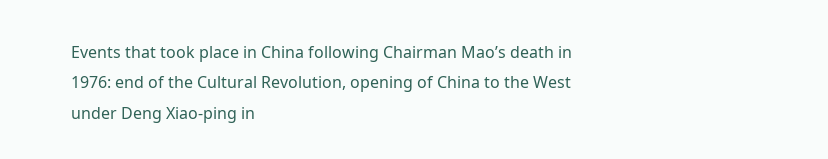Events that took place in China following Chairman Mao’s death in 1976: end of the Cultural Revolution, opening of China to the West under Deng Xiao-ping in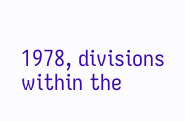1978, divisions within the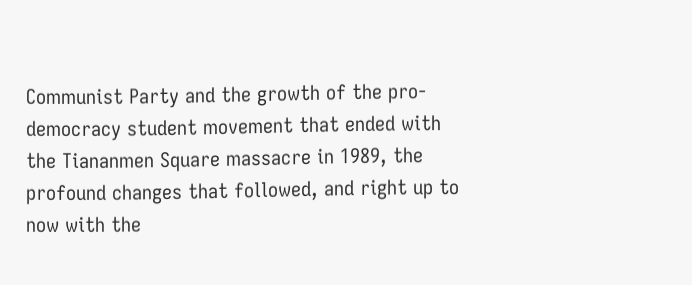Communist Party and the growth of the pro-democracy student movement that ended with the Tiananmen Square massacre in 1989, the profound changes that followed, and right up to now with the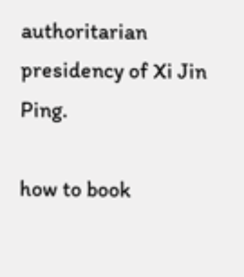authoritarian presidency of Xi Jin Ping.

how to book